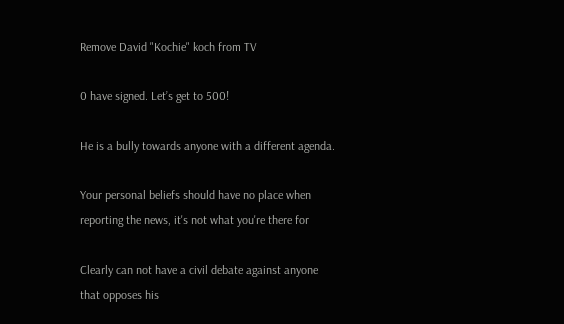Remove David "Kochie" koch from TV

0 have signed. Let’s get to 500!

He is a bully towards anyone with a different agenda.

Your personal beliefs should have no place when reporting the news, it's not what you're there for

Clearly can not have a civil debate against anyone that opposes his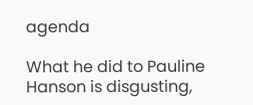agenda

What he did to Pauline Hanson is disgusting,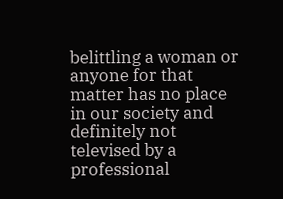belittling a woman or anyone for that matter has no place in our society and definitely not televised by a professional